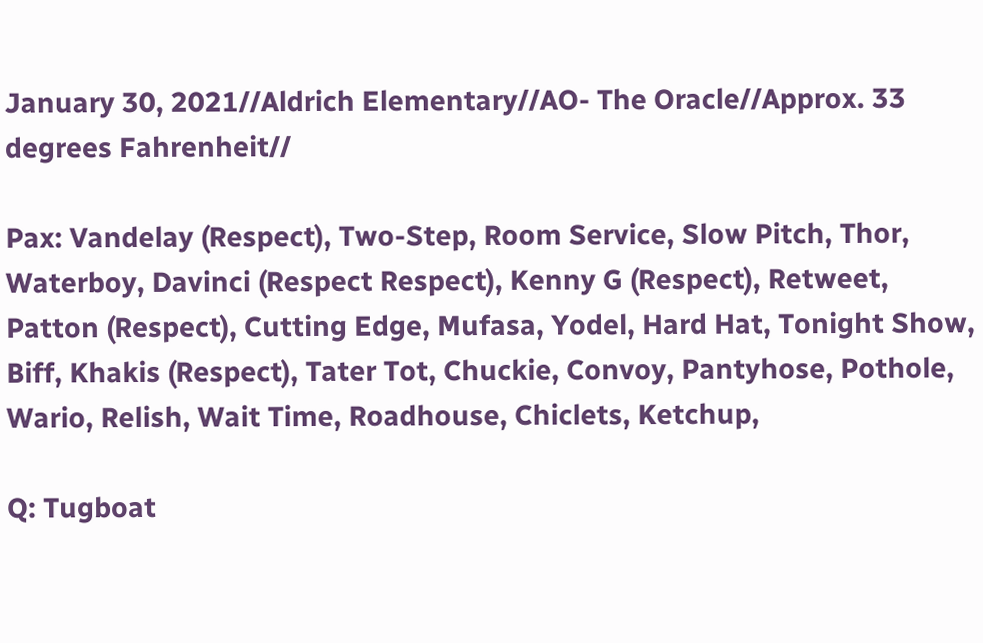January 30, 2021//Aldrich Elementary//AO- The Oracle//Approx. 33 degrees Fahrenheit//

Pax: Vandelay (Respect), Two-Step, Room Service, Slow Pitch, Thor, Waterboy, Davinci (Respect Respect), Kenny G (Respect), Retweet, Patton (Respect), Cutting Edge, Mufasa, Yodel, Hard Hat, Tonight Show, Biff, Khakis (Respect), Tater Tot, Chuckie, Convoy, Pantyhose, Pothole, Wario, Relish, Wait Time, Roadhouse, Chiclets, Ketchup,

Q: Tugboat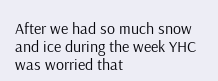After we had so much snow and ice during the week YHC was worried that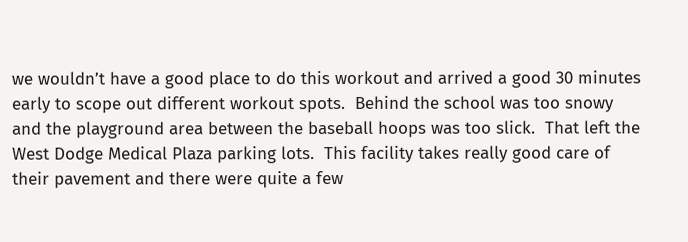we wouldn’t have a good place to do this workout and arrived a good 30 minutes early to scope out different workout spots.  Behind the school was too snowy and the playground area between the baseball hoops was too slick.  That left the West Dodge Medical Plaza parking lots.  This facility takes really good care of their pavement and there were quite a few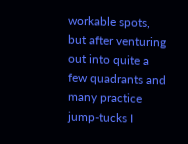workable spots, but after venturing out into quite a few quadrants and many practice jump-tucks I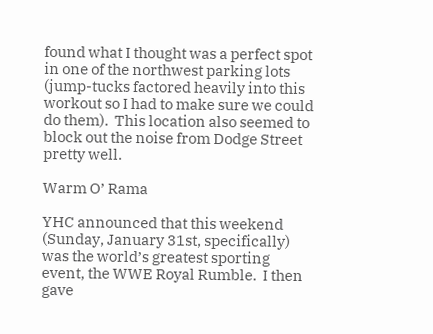found what I thought was a perfect spot in one of the northwest parking lots (jump-tucks factored heavily into this workout so I had to make sure we could do them).  This location also seemed to block out the noise from Dodge Street pretty well.

Warm O’ Rama

YHC announced that this weekend (Sunday, January 31st, specifically) was the world’s greatest sporting event, the WWE Royal Rumble.  I then gave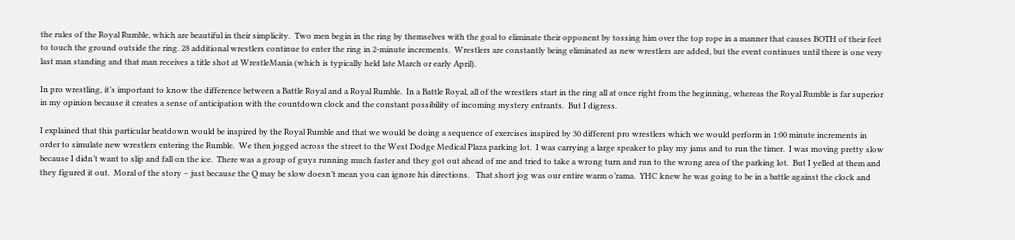the rules of the Royal Rumble, which are beautiful in their simplicity.  Two men begin in the ring by themselves with the goal to eliminate their opponent by tossing him over the top rope in a manner that causes BOTH of their feet to touch the ground outside the ring. 28 additional wrestlers continue to enter the ring in 2-minute increments.  Wrestlers are constantly being eliminated as new wrestlers are added, but the event continues until there is one very last man standing and that man receives a title shot at WrestleMania (which is typically held late March or early April).

In pro wrestling, it’s important to know the difference between a Battle Royal and a Royal Rumble.  In a Battle Royal, all of the wrestlers start in the ring all at once right from the beginning, whereas the Royal Rumble is far superior in my opinion because it creates a sense of anticipation with the countdown clock and the constant possibility of incoming mystery entrants.  But I digress.

I explained that this particular beatdown would be inspired by the Royal Rumble and that we would be doing a sequence of exercises inspired by 30 different pro wrestlers which we would perform in 1:00 minute increments in order to simulate new wrestlers entering the Rumble.  We then jogged across the street to the West Dodge Medical Plaza parking lot.  I was carrying a large speaker to play my jams and to run the timer.  I was moving pretty slow because I didn’t want to slip and fall on the ice.  There was a group of guys running much faster and they got out ahead of me and tried to take a wrong turn and run to the wrong area of the parking lot.  But I yelled at them and they figured it out.  Moral of the story – just because the Q may be slow doesn’t mean you can ignore his directions.   That short jog was our entire warm o’rama.  YHC knew he was going to be in a battle against the clock and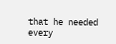that he needed every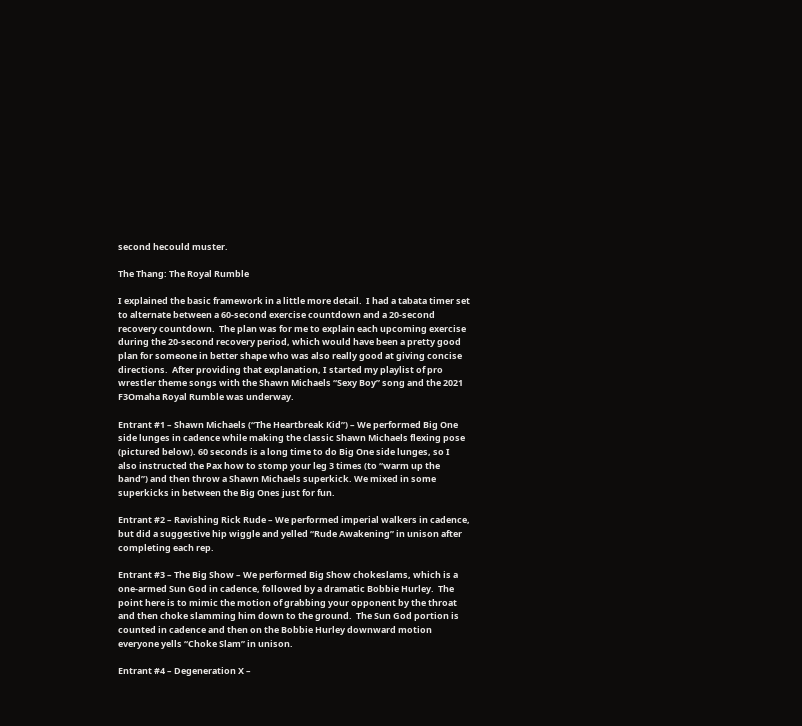second hecould muster.

The Thang: The Royal Rumble

I explained the basic framework in a little more detail.  I had a tabata timer set to alternate between a 60-second exercise countdown and a 20-second recovery countdown.  The plan was for me to explain each upcoming exercise during the 20-second recovery period, which would have been a pretty good plan for someone in better shape who was also really good at giving concise directions.  After providing that explanation, I started my playlist of pro wrestler theme songs with the Shawn Michaels “Sexy Boy” song and the 2021 F3Omaha Royal Rumble was underway.

Entrant #1 – Shawn Michaels (“The Heartbreak Kid”) – We performed Big One side lunges in cadence while making the classic Shawn Michaels flexing pose (pictured below). 60 seconds is a long time to do Big One side lunges, so I also instructed the Pax how to stomp your leg 3 times (to “warm up the band”) and then throw a Shawn Michaels superkick. We mixed in some superkicks in between the Big Ones just for fun.

Entrant #2 – Ravishing Rick Rude – We performed imperial walkers in cadence, but did a suggestive hip wiggle and yelled “Rude Awakening” in unison after completing each rep.

Entrant #3 – The Big Show – We performed Big Show chokeslams, which is a one-armed Sun God in cadence, followed by a dramatic Bobbie Hurley.  The point here is to mimic the motion of grabbing your opponent by the throat and then choke slamming him down to the ground.  The Sun God portion is counted in cadence and then on the Bobbie Hurley downward motion everyone yells “Choke Slam” in unison.

Entrant #4 – Degeneration X –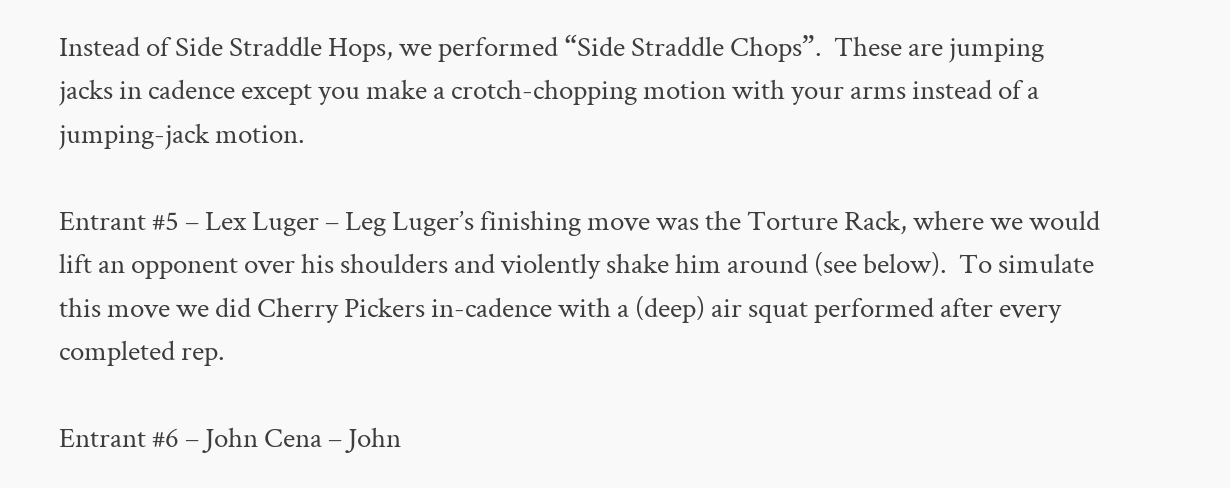Instead of Side Straddle Hops, we performed “Side Straddle Chops”.  These are jumping jacks in cadence except you make a crotch-chopping motion with your arms instead of a jumping-jack motion.

Entrant #5 – Lex Luger – Leg Luger’s finishing move was the Torture Rack, where we would lift an opponent over his shoulders and violently shake him around (see below).  To simulate this move we did Cherry Pickers in-cadence with a (deep) air squat performed after every completed rep.

Entrant #6 – John Cena – John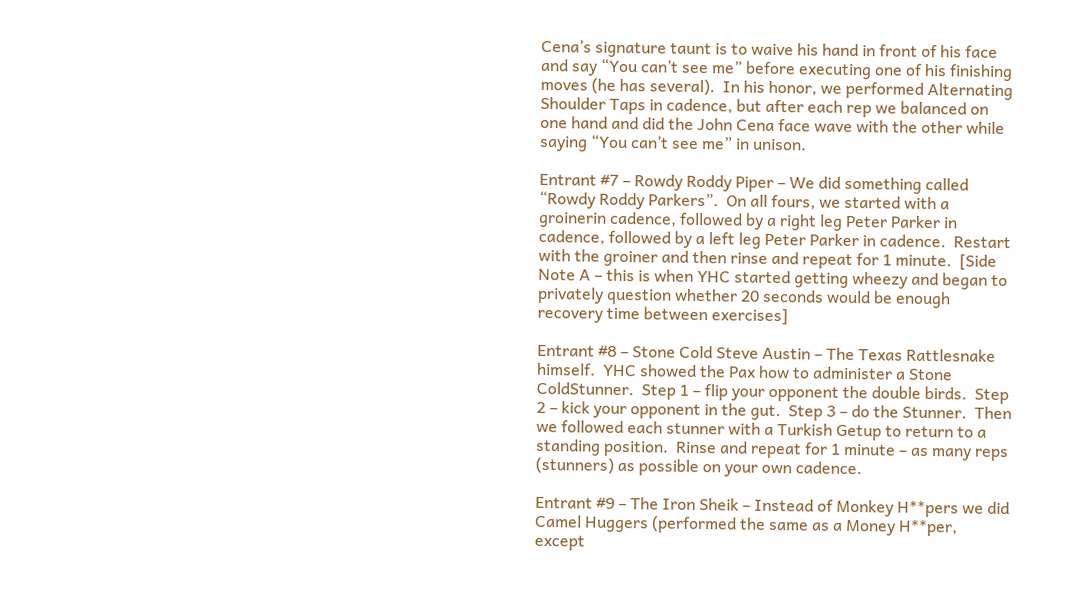Cena’s signature taunt is to waive his hand in front of his face and say “You can’t see me” before executing one of his finishing moves (he has several).  In his honor, we performed Alternating Shoulder Taps in cadence, but after each rep we balanced on one hand and did the John Cena face wave with the other while saying “You can’t see me” in unison.

Entrant #7 – Rowdy Roddy Piper – We did something called “Rowdy Roddy Parkers”.  On all fours, we started with a groinerin cadence, followed by a right leg Peter Parker in cadence, followed by a left leg Peter Parker in cadence.  Restart with the groiner and then rinse and repeat for 1 minute.  [Side Note A – this is when YHC started getting wheezy and began to privately question whether 20 seconds would be enough recovery time between exercises]

Entrant #8 – Stone Cold Steve Austin – The Texas Rattlesnake himself.  YHC showed the Pax how to administer a Stone ColdStunner.  Step 1 – flip your opponent the double birds.  Step 2 – kick your opponent in the gut.  Step 3 – do the Stunner.  Then we followed each stunner with a Turkish Getup to return to a standing position.  Rinse and repeat for 1 minute – as many reps (stunners) as possible on your own cadence.

Entrant #9 – The Iron Sheik – Instead of Monkey H**pers we did Camel Huggers (performed the same as a Money H**per, except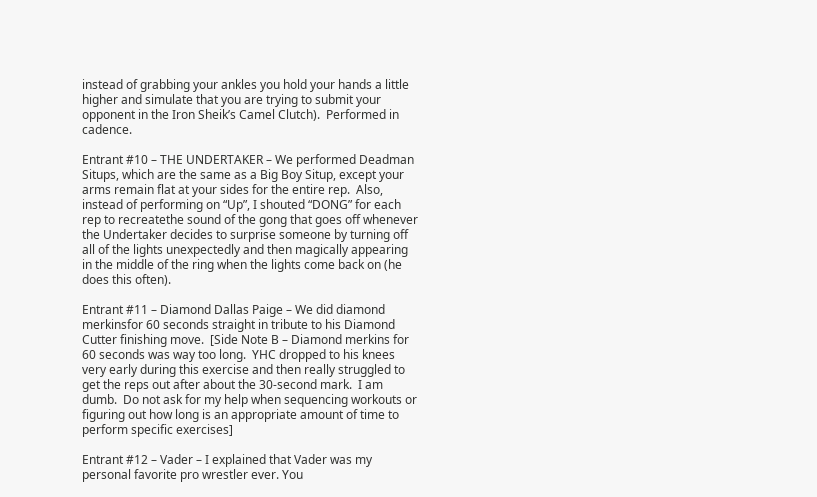instead of grabbing your ankles you hold your hands a little higher and simulate that you are trying to submit your opponent in the Iron Sheik’s Camel Clutch).  Performed in cadence.

Entrant #10 – THE UNDERTAKER – We performed Deadman Situps, which are the same as a Big Boy Situp, except your arms remain flat at your sides for the entire rep.  Also, instead of performing on “Up”, I shouted “DONG” for each rep to recreatethe sound of the gong that goes off whenever the Undertaker decides to surprise someone by turning off all of the lights unexpectedly and then magically appearing in the middle of the ring when the lights come back on (he does this often).

Entrant #11 – Diamond Dallas Paige – We did diamond merkinsfor 60 seconds straight in tribute to his Diamond Cutter finishing move.  [Side Note B – Diamond merkins for 60 seconds was way too long.  YHC dropped to his knees very early during this exercise and then really struggled to get the reps out after about the 30-second mark.  I am dumb.  Do not ask for my help when sequencing workouts or figuring out how long is an appropriate amount of time to perform specific exercises]

Entrant #12 – Vader – I explained that Vader was my personal favorite pro wrestler ever. You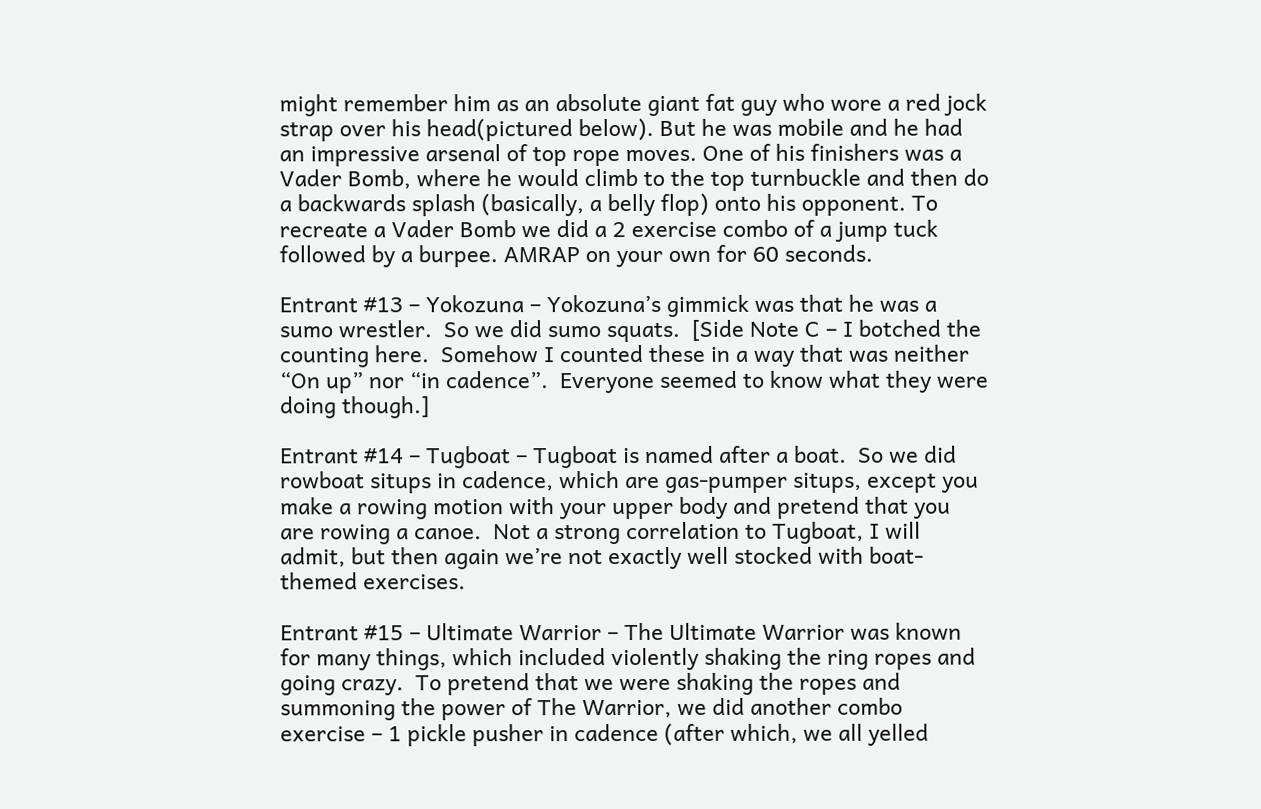might remember him as an absolute giant fat guy who wore a red jock strap over his head(pictured below). But he was mobile and he had an impressive arsenal of top rope moves. One of his finishers was a Vader Bomb, where he would climb to the top turnbuckle and then do a backwards splash (basically, a belly flop) onto his opponent. To recreate a Vader Bomb we did a 2 exercise combo of a jump tuck followed by a burpee. AMRAP on your own for 60 seconds.

Entrant #13 – Yokozuna – Yokozuna’s gimmick was that he was a sumo wrestler.  So we did sumo squats.  [Side Note C – I botched the counting here.  Somehow I counted these in a way that was neither “On up” nor “in cadence”.  Everyone seemed to know what they were doing though.]

Entrant #14 – Tugboat – Tugboat is named after a boat.  So we did rowboat situps in cadence, which are gas-pumper situps, except you make a rowing motion with your upper body and pretend that you are rowing a canoe.  Not a strong correlation to Tugboat, I will admit, but then again we’re not exactly well stocked with boat-themed exercises.

Entrant #15 – Ultimate Warrior – The Ultimate Warrior was known for many things, which included violently shaking the ring ropes and going crazy.  To pretend that we were shaking the ropes and summoning the power of The Warrior, we did another combo exercise – 1 pickle pusher in cadence (after which, we all yelled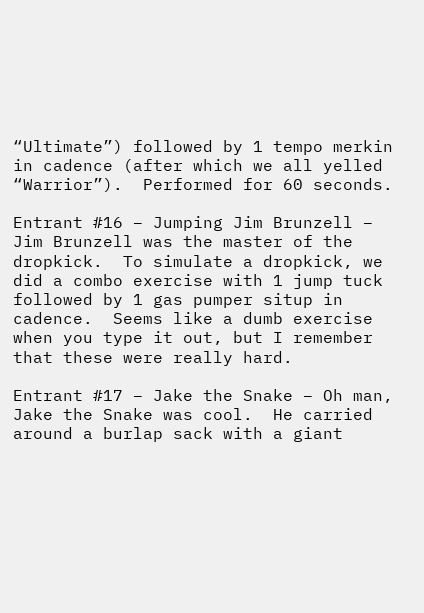“Ultimate”) followed by 1 tempo merkin in cadence (after which we all yelled “Warrior”).  Performed for 60 seconds.

Entrant #16 – Jumping Jim Brunzell – Jim Brunzell was the master of the dropkick.  To simulate a dropkick, we did a combo exercise with 1 jump tuck followed by 1 gas pumper situp in cadence.  Seems like a dumb exercise when you type it out, but I remember that these were really hard.

Entrant #17 – Jake the Snake – Oh man, Jake the Snake was cool.  He carried around a burlap sack with a giant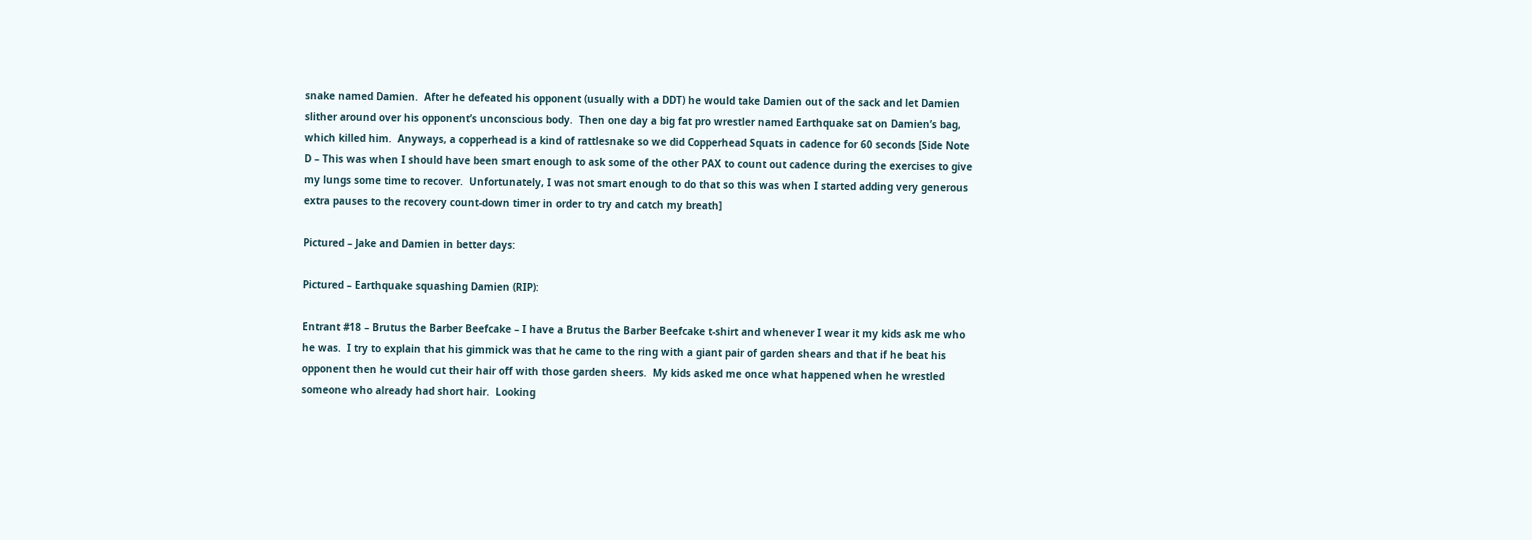snake named Damien.  After he defeated his opponent (usually with a DDT) he would take Damien out of the sack and let Damien slither around over his opponent’s unconscious body.  Then one day a big fat pro wrestler named Earthquake sat on Damien’s bag, which killed him.  Anyways, a copperhead is a kind of rattlesnake so we did Copperhead Squats in cadence for 60 seconds [Side Note D – This was when I should have been smart enough to ask some of the other PAX to count out cadence during the exercises to give my lungs some time to recover.  Unfortunately, I was not smart enough to do that so this was when I started adding very generous extra pauses to the recovery count-down timer in order to try and catch my breath]

Pictured – Jake and Damien in better days:

Pictured – Earthquake squashing Damien (RIP):

Entrant #18 – Brutus the Barber Beefcake – I have a Brutus the Barber Beefcake t-shirt and whenever I wear it my kids ask me who he was.  I try to explain that his gimmick was that he came to the ring with a giant pair of garden shears and that if he beat his opponent then he would cut their hair off with those garden sheers.  My kids asked me once what happened when he wrestled someone who already had short hair.  Looking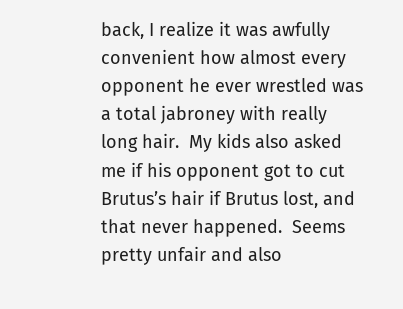back, I realize it was awfully convenient how almost every opponent he ever wrestled was a total jabroney with really long hair.  My kids also asked me if his opponent got to cut Brutus’s hair if Brutus lost, and that never happened.  Seems pretty unfair and also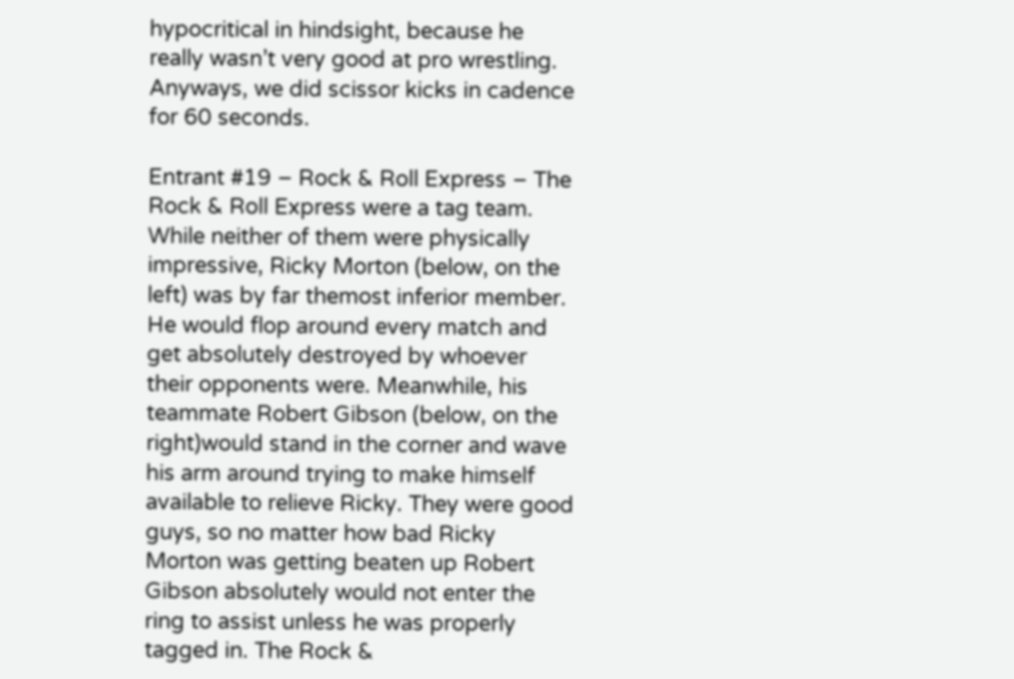hypocritical in hindsight, because he really wasn’t very good at pro wrestling.  Anyways, we did scissor kicks in cadence for 60 seconds.

Entrant #19 – Rock & Roll Express – The Rock & Roll Express were a tag team. While neither of them were physically impressive, Ricky Morton (below, on the left) was by far themost inferior member. He would flop around every match and get absolutely destroyed by whoever their opponents were. Meanwhile, his teammate Robert Gibson (below, on the right)would stand in the corner and wave his arm around trying to make himself available to relieve Ricky. They were good guys, so no matter how bad Ricky Morton was getting beaten up Robert Gibson absolutely would not enter the ring to assist unless he was properly tagged in. The Rock &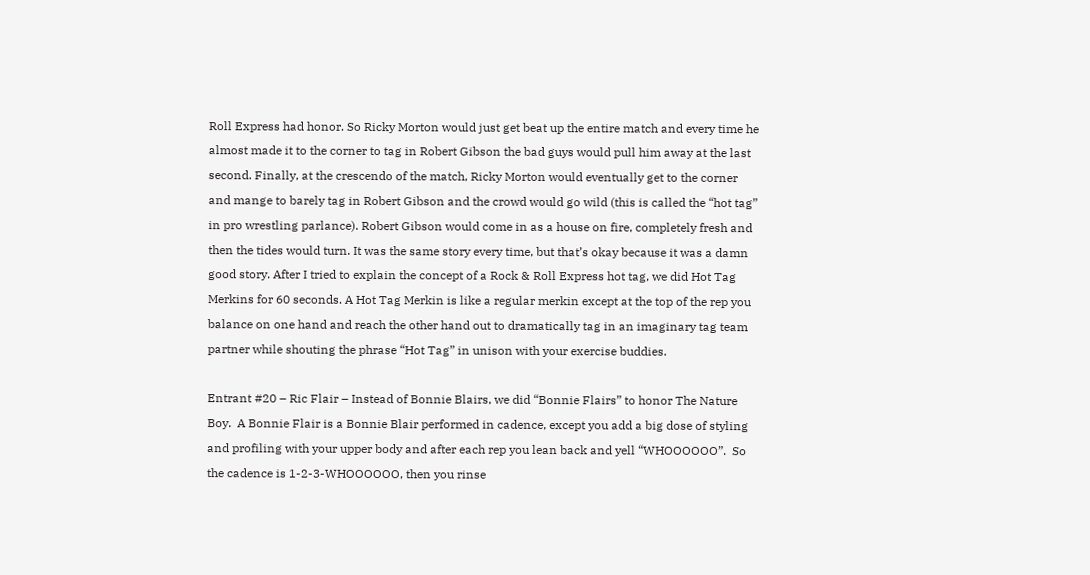Roll Express had honor. So Ricky Morton would just get beat up the entire match and every time he almost made it to the corner to tag in Robert Gibson the bad guys would pull him away at the last second. Finally, at the crescendo of the match, Ricky Morton would eventually get to the corner and mange to barely tag in Robert Gibson and the crowd would go wild (this is called the “hot tag” in pro wrestling parlance). Robert Gibson would come in as a house on fire, completely fresh and then the tides would turn. It was the same story every time, but that’s okay because it was a damn good story. After I tried to explain the concept of a Rock & Roll Express hot tag, we did Hot Tag Merkins for 60 seconds. A Hot Tag Merkin is like a regular merkin except at the top of the rep you balance on one hand and reach the other hand out to dramatically tag in an imaginary tag team partner while shouting the phrase “Hot Tag” in unison with your exercise buddies.

Entrant #20 – Ric Flair – Instead of Bonnie Blairs, we did “Bonnie Flairs” to honor The Nature Boy.  A Bonnie Flair is a Bonnie Blair performed in cadence, except you add a big dose of styling and profiling with your upper body and after each rep you lean back and yell “WHOOOOOO”.  So the cadence is 1-2-3-WHOOOOOO, then you rinse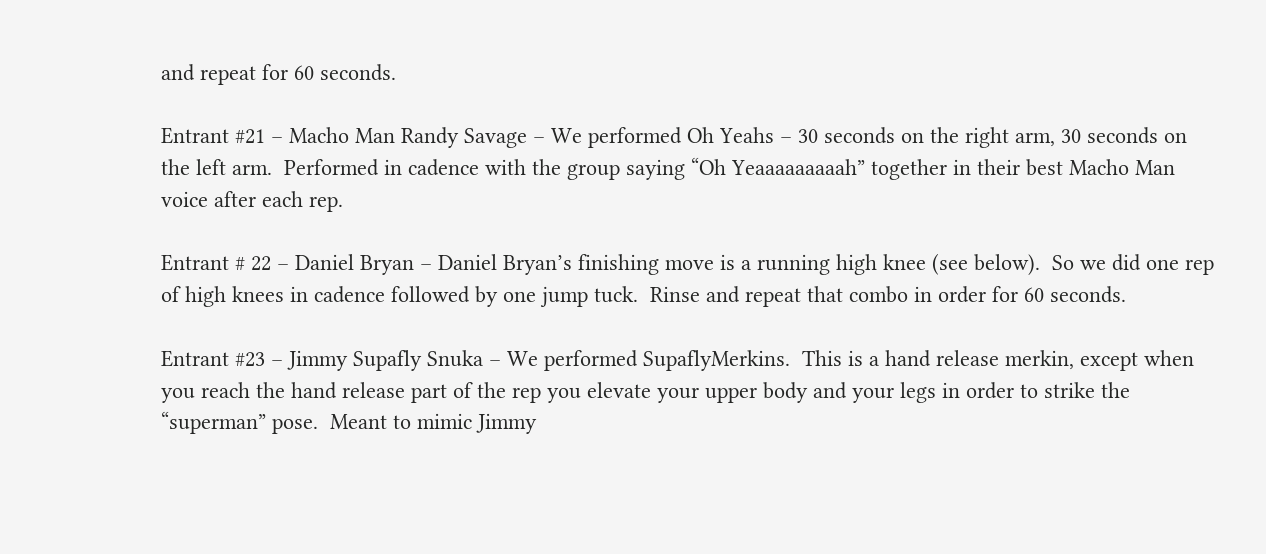and repeat for 60 seconds.

Entrant #21 – Macho Man Randy Savage – We performed Oh Yeahs – 30 seconds on the right arm, 30 seconds on the left arm.  Performed in cadence with the group saying “Oh Yeaaaaaaaaah” together in their best Macho Man voice after each rep.

Entrant # 22 – Daniel Bryan – Daniel Bryan’s finishing move is a running high knee (see below).  So we did one rep of high knees in cadence followed by one jump tuck.  Rinse and repeat that combo in order for 60 seconds.

Entrant #23 – Jimmy Supafly Snuka – We performed SupaflyMerkins.  This is a hand release merkin, except when you reach the hand release part of the rep you elevate your upper body and your legs in order to strike the “superman” pose.  Meant to mimic Jimmy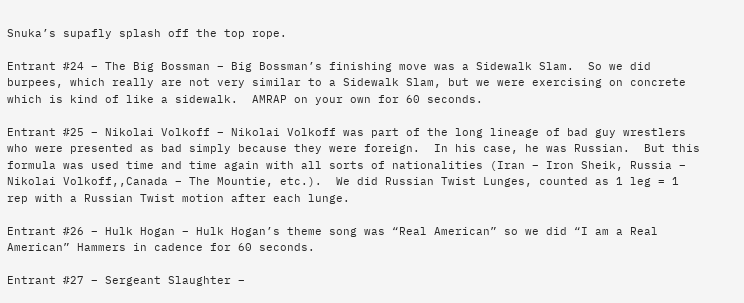Snuka’s supafly splash off the top rope.

Entrant #24 – The Big Bossman – Big Bossman’s finishing move was a Sidewalk Slam.  So we did burpees, which really are not very similar to a Sidewalk Slam, but we were exercising on concrete which is kind of like a sidewalk.  AMRAP on your own for 60 seconds.

Entrant #25 – Nikolai Volkoff – Nikolai Volkoff was part of the long lineage of bad guy wrestlers who were presented as bad simply because they were foreign.  In his case, he was Russian.  But this formula was used time and time again with all sorts of nationalities (Iran – Iron Sheik, Russia – Nikolai Volkoff,,Canada – The Mountie, etc.).  We did Russian Twist Lunges, counted as 1 leg = 1 rep with a Russian Twist motion after each lunge.

Entrant #26 – Hulk Hogan – Hulk Hogan’s theme song was “Real American” so we did “I am a Real American” Hammers in cadence for 60 seconds.

Entrant #27 – Sergeant Slaughter –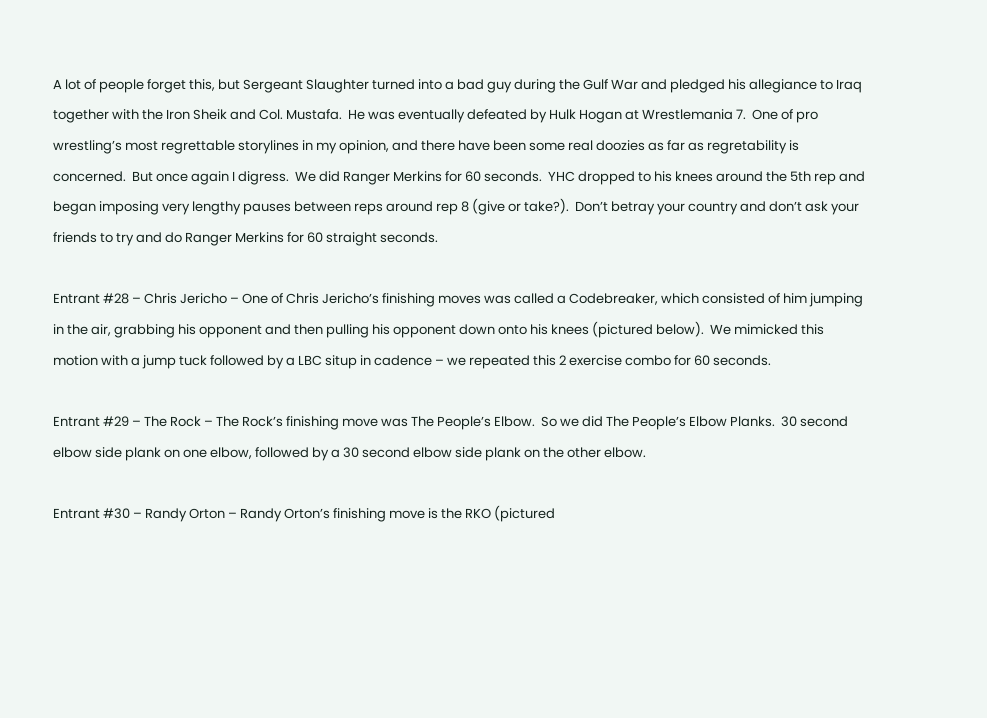A lot of people forget this, but Sergeant Slaughter turned into a bad guy during the Gulf War and pledged his allegiance to Iraq together with the Iron Sheik and Col. Mustafa.  He was eventually defeated by Hulk Hogan at Wrestlemania 7.  One of pro wrestling’s most regrettable storylines in my opinion, and there have been some real doozies as far as regretability is concerned.  But once again I digress.  We did Ranger Merkins for 60 seconds.  YHC dropped to his knees around the 5th rep and began imposing very lengthy pauses between reps around rep 8 (give or take?).  Don’t betray your country and don’t ask your friends to try and do Ranger Merkins for 60 straight seconds.

Entrant #28 – Chris Jericho – One of Chris Jericho’s finishing moves was called a Codebreaker, which consisted of him jumping in the air, grabbing his opponent and then pulling his opponent down onto his knees (pictured below).  We mimicked this motion with a jump tuck followed by a LBC situp in cadence – we repeated this 2 exercise combo for 60 seconds.

Entrant #29 – The Rock – The Rock’s finishing move was The People’s Elbow.  So we did The People’s Elbow Planks.  30 second elbow side plank on one elbow, followed by a 30 second elbow side plank on the other elbow.

Entrant #30 – Randy Orton – Randy Orton’s finishing move is the RKO (pictured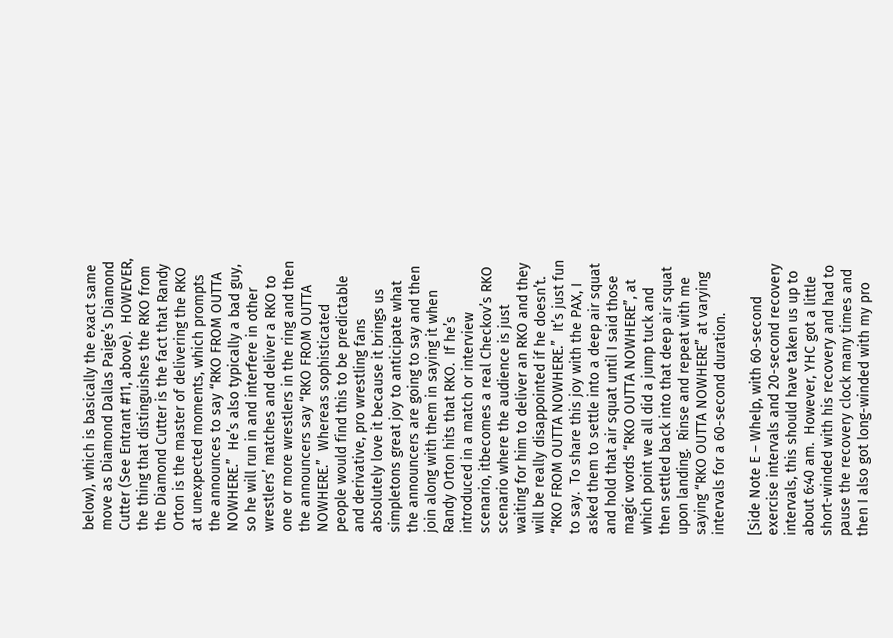below), which is basically the exact same move as Diamond Dallas Paige’s Diamond Cutter (See Entrant #11, above).  HOWEVER, the thing that distinguishes the RKO from the Diamond Cutter is the fact that Randy Orton is the master of delivering the RKO at unexpected moments, which prompts the announces to say “RKO FROM OUTTA NOWHERE.”  He’s also typically a bad guy, so he will run in and interfere in other wrestlers’ matches and deliver a RKO to one or more wrestlers in the ring and then the announcers say “RKO FROM OUTTA NOWHERE.”  Whereas sophisticated people would find this to be predictable and derivative, pro wrestling fans absolutely love it because it brings us simpletons great joy to anticipate what the announcers are going to say and then join along with them in saying it when Randy Orton hits that RKO.  If he’s introduced in a match or interview scenario, itbecomes a real Checkov’s RKO scenario where the audience is just waiting for him to deliver an RKO and they will be really disappointed if he doesn’t.  “RKO FROM OUTTA NOWHERE.”  It’s just fun to say.  To share this joy with the PAX, I asked them to settle into a deep air squat and hold that air squat until I said those magic words “RKO OUTTA NOWHERE”, at which point we all did a jump tuck and then settled back into that deep air squat upon landing.  Rinse and repeat with me saying “RKO OUTTA NOWHERE” at varying intervals for a 60-second duration.

[Side Note E – Whelp, with 60-second exercise intervals and 20-second recovery intervals, this should have taken us up to about 6:40 am.  However, YHC got a little short-winded with his recovery and had to pause the recovery clock many times and then I also got long-winded with my pro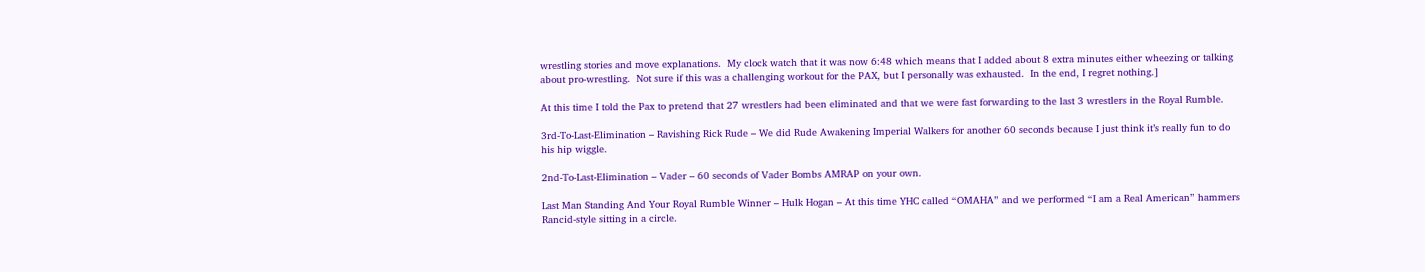wrestling stories and move explanations.  My clock watch that it was now 6:48 which means that I added about 8 extra minutes either wheezing or talking about pro-wrestling.  Not sure if this was a challenging workout for the PAX, but I personally was exhausted.  In the end, I regret nothing.]

At this time I told the Pax to pretend that 27 wrestlers had been eliminated and that we were fast forwarding to the last 3 wrestlers in the Royal Rumble.

3rd-To-Last-Elimination – Ravishing Rick Rude – We did Rude Awakening Imperial Walkers for another 60 seconds because I just think it’s really fun to do his hip wiggle.

2nd-To-Last-Elimination – Vader – 60 seconds of Vader Bombs AMRAP on your own.

Last Man Standing And Your Royal Rumble Winner – Hulk Hogan – At this time YHC called “OMAHA” and we performed “I am a Real American” hammers Rancid-style sitting in a circle.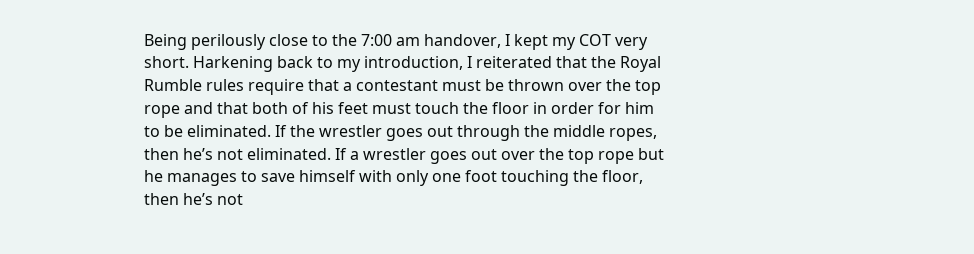Being perilously close to the 7:00 am handover, I kept my COT very short. Harkening back to my introduction, I reiterated that the Royal Rumble rules require that a contestant must be thrown over the top rope and that both of his feet must touch the floor in order for him to be eliminated. If the wrestler goes out through the middle ropes, then he’s not eliminated. If a wrestler goes out over the top rope but he manages to save himself with only one foot touching the floor, then he’s not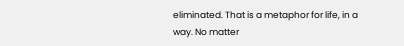eliminated. That is a metaphor for life, in a way. No matter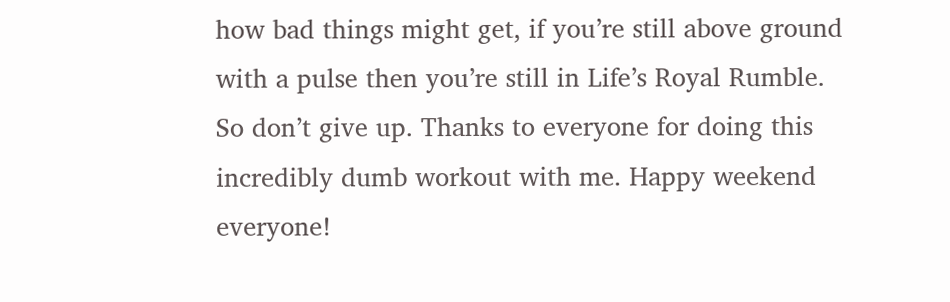how bad things might get, if you’re still above ground with a pulse then you’re still in Life’s Royal Rumble. So don’t give up. Thanks to everyone for doing this incredibly dumb workout with me. Happy weekend everyone!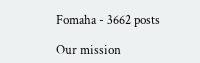Fomaha - 3662 posts

Our mission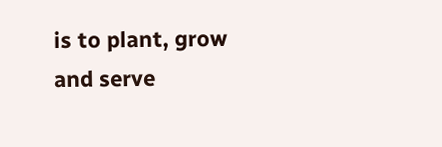is to plant, grow and serve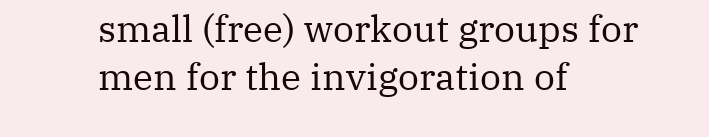small (free) workout groups for men for the invigoration of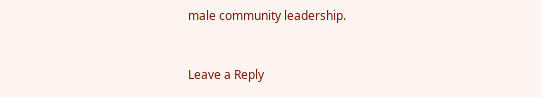male community leadership.


Leave a Reply